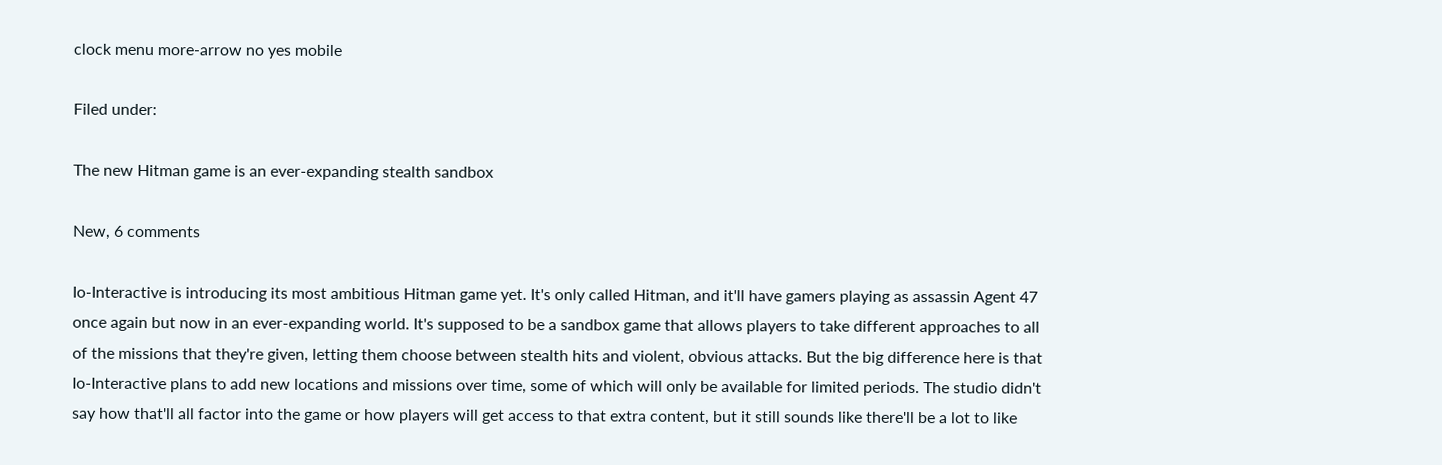clock menu more-arrow no yes mobile

Filed under:

The new Hitman game is an ever-expanding stealth sandbox

New, 6 comments

Io-Interactive is introducing its most ambitious Hitman game yet. It's only called Hitman, and it'll have gamers playing as assassin Agent 47 once again but now in an ever-expanding world. It's supposed to be a sandbox game that allows players to take different approaches to all of the missions that they're given, letting them choose between stealth hits and violent, obvious attacks. But the big difference here is that Io-Interactive plans to add new locations and missions over time, some of which will only be available for limited periods. The studio didn't say how that'll all factor into the game or how players will get access to that extra content, but it still sounds like there'll be a lot to like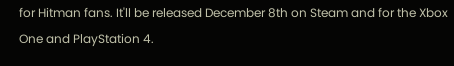for Hitman fans. It'll be released December 8th on Steam and for the Xbox One and PlayStation 4.